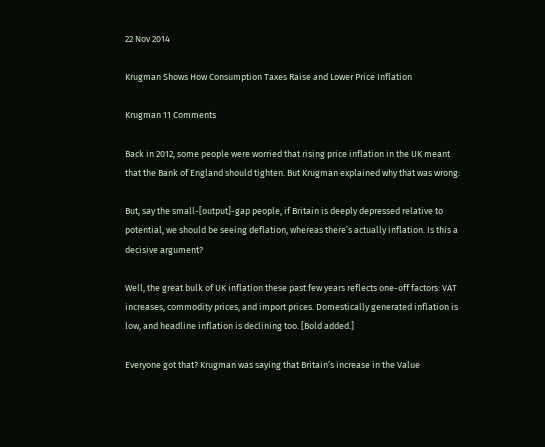22 Nov 2014

Krugman Shows How Consumption Taxes Raise and Lower Price Inflation

Krugman 11 Comments

Back in 2012, some people were worried that rising price inflation in the UK meant that the Bank of England should tighten. But Krugman explained why that was wrong:

But, say the small-[output]-gap people, if Britain is deeply depressed relative to potential, we should be seeing deflation, whereas there’s actually inflation. Is this a decisive argument?

Well, the great bulk of UK inflation these past few years reflects one-off factors: VAT increases, commodity prices, and import prices. Domestically generated inflation is low, and headline inflation is declining too. [Bold added.]

Everyone got that? Krugman was saying that Britain’s increase in the Value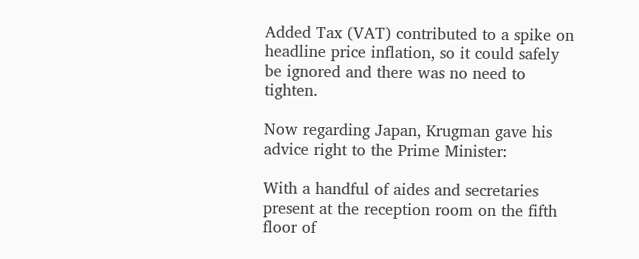Added Tax (VAT) contributed to a spike on headline price inflation, so it could safely be ignored and there was no need to tighten.

Now regarding Japan, Krugman gave his advice right to the Prime Minister:

With a handful of aides and secretaries present at the reception room on the fifth floor of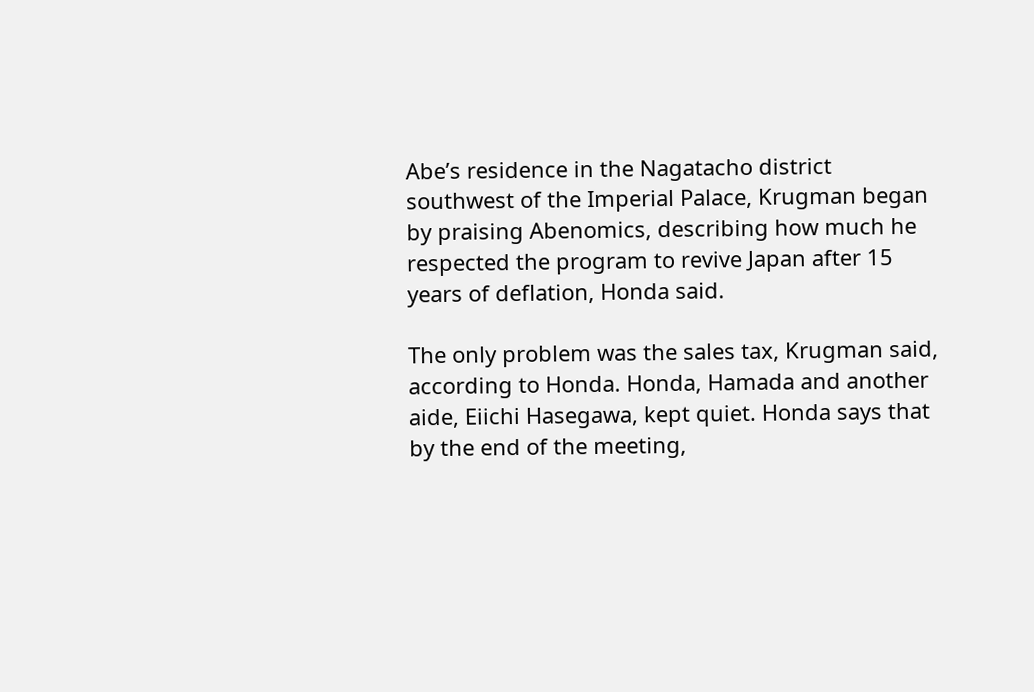Abe’s residence in the Nagatacho district southwest of the Imperial Palace, Krugman began by praising Abenomics, describing how much he respected the program to revive Japan after 15 years of deflation, Honda said.

The only problem was the sales tax, Krugman said, according to Honda. Honda, Hamada and another aide, Eiichi Hasegawa, kept quiet. Honda says that by the end of the meeting,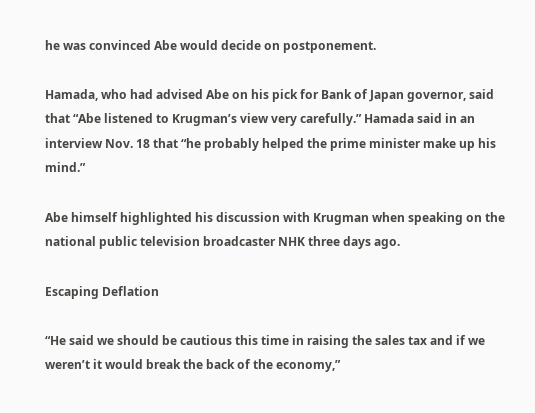he was convinced Abe would decide on postponement.

Hamada, who had advised Abe on his pick for Bank of Japan governor, said that “Abe listened to Krugman’s view very carefully.” Hamada said in an interview Nov. 18 that “he probably helped the prime minister make up his mind.”

Abe himself highlighted his discussion with Krugman when speaking on the national public television broadcaster NHK three days ago.

Escaping Deflation

“He said we should be cautious this time in raising the sales tax and if we weren’t it would break the back of the economy,”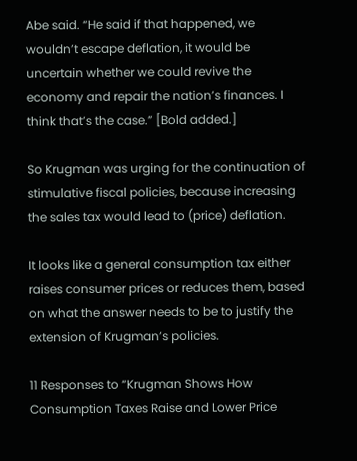Abe said. “He said if that happened, we wouldn’t escape deflation, it would be uncertain whether we could revive the economy and repair the nation’s finances. I think that’s the case.” [Bold added.]

So Krugman was urging for the continuation of stimulative fiscal policies, because increasing the sales tax would lead to (price) deflation.

It looks like a general consumption tax either raises consumer prices or reduces them, based on what the answer needs to be to justify the extension of Krugman’s policies.

11 Responses to “Krugman Shows How Consumption Taxes Raise and Lower Price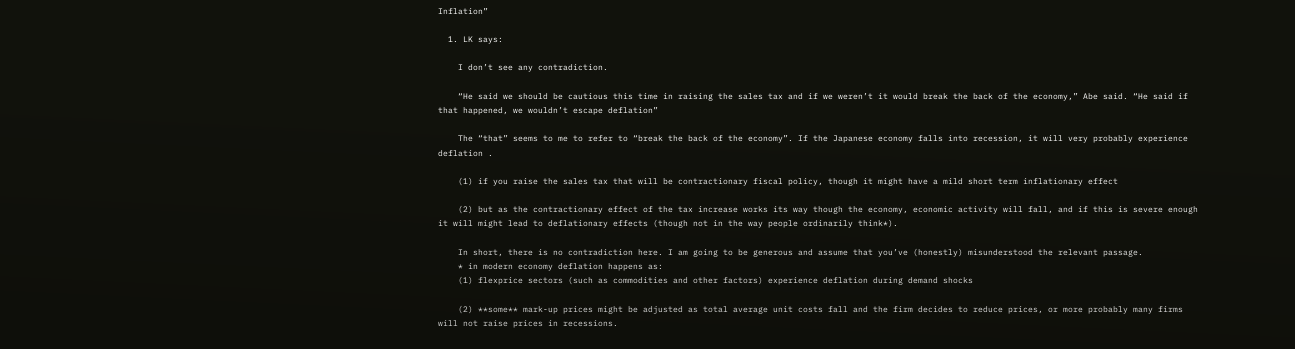Inflation”

  1. LK says:

    I don’t see any contradiction.

    “He said we should be cautious this time in raising the sales tax and if we weren’t it would break the back of the economy,” Abe said. “He said if that happened, we wouldn’t escape deflation”

    The “that” seems to me to refer to “break the back of the economy”. If the Japanese economy falls into recession, it will very probably experience deflation .

    (1) if you raise the sales tax that will be contractionary fiscal policy, though it might have a mild short term inflationary effect

    (2) but as the contractionary effect of the tax increase works its way though the economy, economic activity will fall, and if this is severe enough it will might lead to deflationary effects (though not in the way people ordinarily think*).

    In short, there is no contradiction here. I am going to be generous and assume that you’ve (honestly) misunderstood the relevant passage.
    * in modern economy deflation happens as:
    (1) flexprice sectors (such as commodities and other factors) experience deflation during demand shocks

    (2) **some** mark-up prices might be adjusted as total average unit costs fall and the firm decides to reduce prices, or more probably many firms will not raise prices in recessions.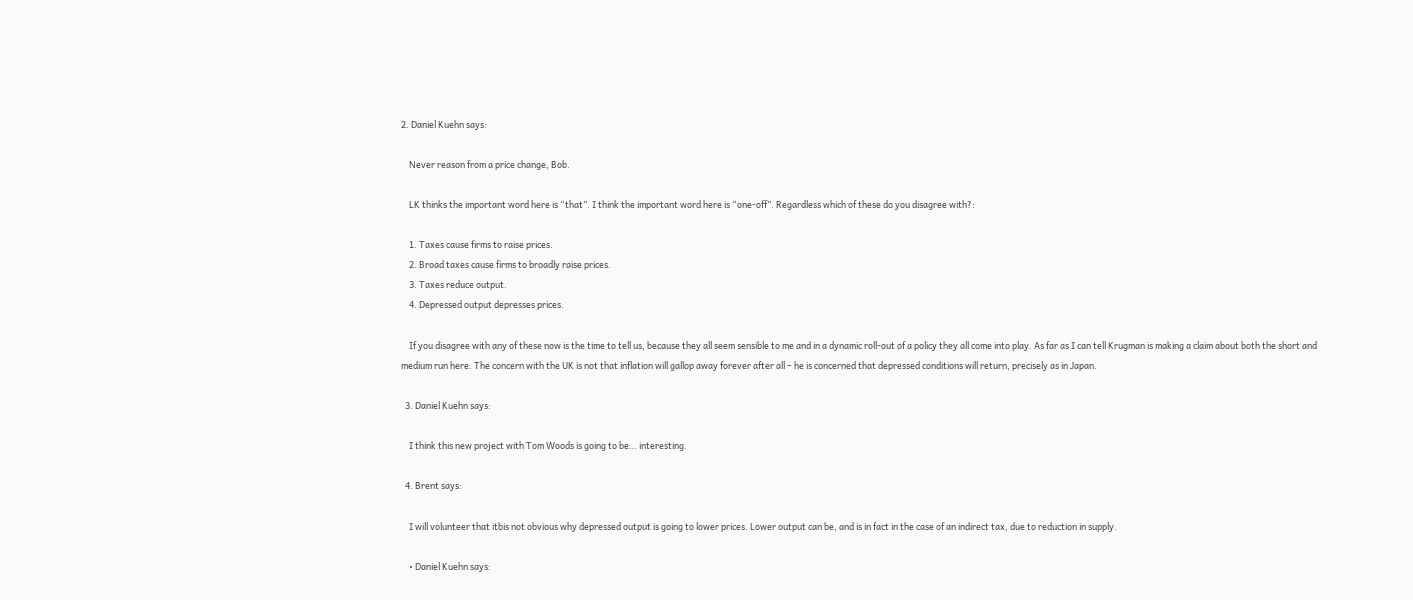2. Daniel Kuehn says:

    Never reason from a price change, Bob.

    LK thinks the important word here is “that”. I think the important word here is “one-off”. Regardless which of these do you disagree with?:

    1. Taxes cause firms to raise prices.
    2. Broad taxes cause firms to broadly raise prices.
    3. Taxes reduce output.
    4. Depressed output depresses prices.

    If you disagree with any of these now is the time to tell us, because they all seem sensible to me and in a dynamic roll-out of a policy they all come into play. As far as I can tell Krugman is making a claim about both the short and medium run here. The concern with the UK is not that inflation will gallop away forever after all – he is concerned that depressed conditions will return, precisely as in Japan.

  3. Daniel Kuehn says:

    I think this new project with Tom Woods is going to be… interesting.

  4. Brent says:

    I will volunteer that itbis not obvious why depressed output is going to lower prices. Lower output can be, and is in fact in the case of an indirect tax, due to reduction in supply.

    • Daniel Kuehn says: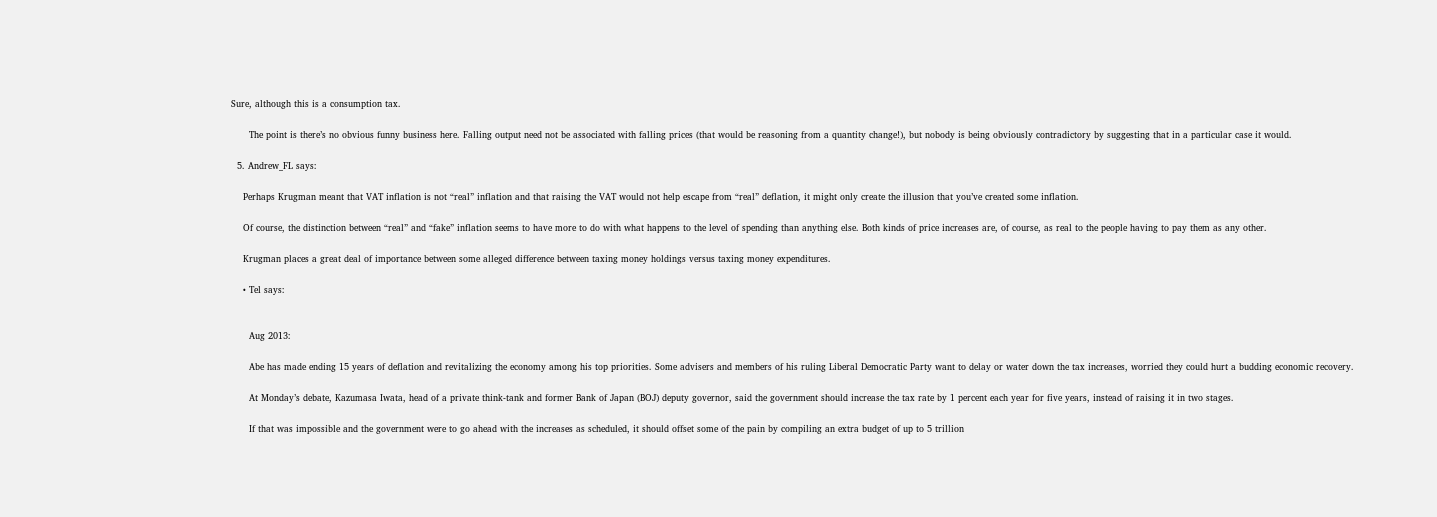Sure, although this is a consumption tax.

      The point is there’s no obvious funny business here. Falling output need not be associated with falling prices (that would be reasoning from a quantity change!), but nobody is being obviously contradictory by suggesting that in a particular case it would.

  5. Andrew_FL says:

    Perhaps Krugman meant that VAT inflation is not “real” inflation and that raising the VAT would not help escape from “real” deflation, it might only create the illusion that you’ve created some inflation.

    Of course, the distinction between “real” and “fake” inflation seems to have more to do with what happens to the level of spending than anything else. Both kinds of price increases are, of course, as real to the people having to pay them as any other.

    Krugman places a great deal of importance between some alleged difference between taxing money holdings versus taxing money expenditures.

    • Tel says:


      Aug 2013:

      Abe has made ending 15 years of deflation and revitalizing the economy among his top priorities. Some advisers and members of his ruling Liberal Democratic Party want to delay or water down the tax increases, worried they could hurt a budding economic recovery.

      At Monday’s debate, Kazumasa Iwata, head of a private think-tank and former Bank of Japan (BOJ) deputy governor, said the government should increase the tax rate by 1 percent each year for five years, instead of raising it in two stages.

      If that was impossible and the government were to go ahead with the increases as scheduled, it should offset some of the pain by compiling an extra budget of up to 5 trillion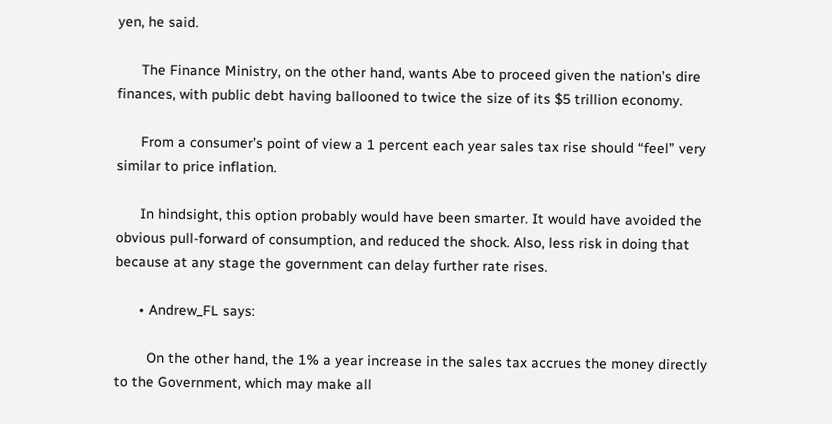yen, he said.

      The Finance Ministry, on the other hand, wants Abe to proceed given the nation’s dire finances, with public debt having ballooned to twice the size of its $5 trillion economy.

      From a consumer’s point of view a 1 percent each year sales tax rise should “feel” very similar to price inflation.

      In hindsight, this option probably would have been smarter. It would have avoided the obvious pull-forward of consumption, and reduced the shock. Also, less risk in doing that because at any stage the government can delay further rate rises.

      • Andrew_FL says:

        On the other hand, the 1% a year increase in the sales tax accrues the money directly to the Government, which may make all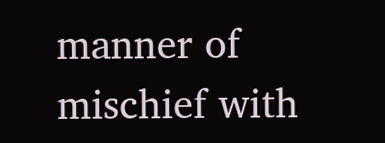manner of mischief with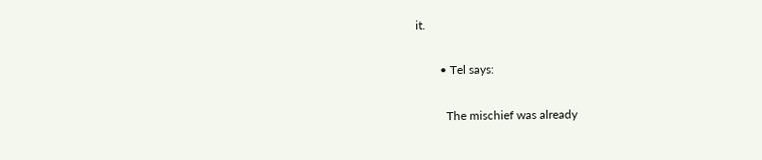it.

        • Tel says:

          The mischief was already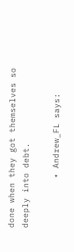done when they got themselves so deeply into debt.

          • Andrew_FL says: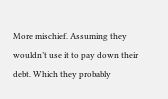More mischief. Assuming they wouldn’t use it to pay down their debt. Which they probably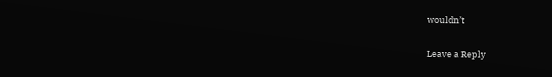wouldn’t

Leave a Reply